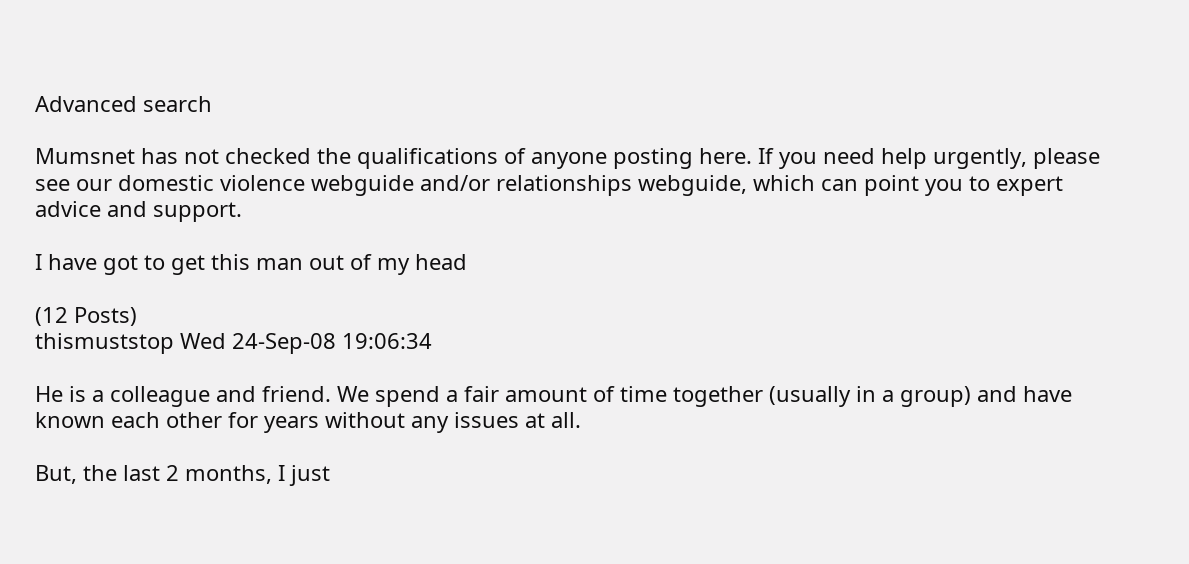Advanced search

Mumsnet has not checked the qualifications of anyone posting here. If you need help urgently, please see our domestic violence webguide and/or relationships webguide, which can point you to expert advice and support.

I have got to get this man out of my head

(12 Posts)
thismuststop Wed 24-Sep-08 19:06:34

He is a colleague and friend. We spend a fair amount of time together (usually in a group) and have known each other for years without any issues at all.

But, the last 2 months, I just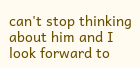can't stop thinking about him and I look forward to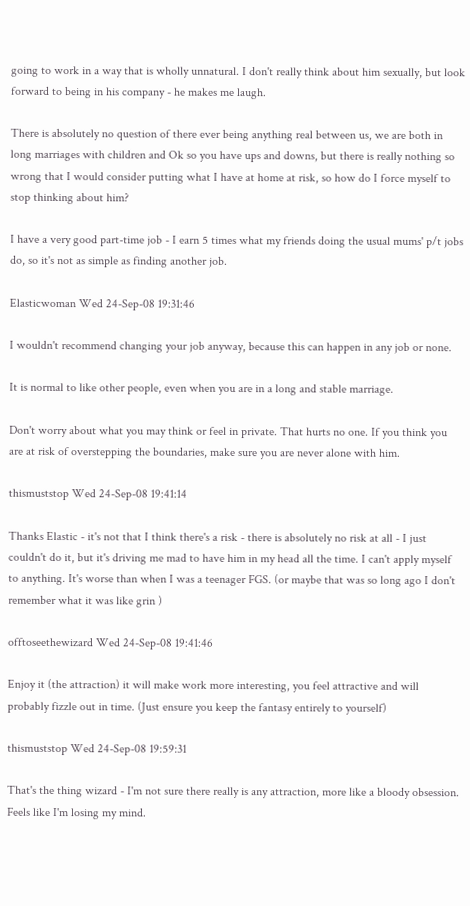going to work in a way that is wholly unnatural. I don't really think about him sexually, but look forward to being in his company - he makes me laugh.

There is absolutely no question of there ever being anything real between us, we are both in long marriages with children and Ok so you have ups and downs, but there is really nothing so wrong that I would consider putting what I have at home at risk, so how do I force myself to stop thinking about him?

I have a very good part-time job - I earn 5 times what my friends doing the usual mums' p/t jobs do, so it's not as simple as finding another job.

Elasticwoman Wed 24-Sep-08 19:31:46

I wouldn't recommend changing your job anyway, because this can happen in any job or none.

It is normal to like other people, even when you are in a long and stable marriage.

Don't worry about what you may think or feel in private. That hurts no one. If you think you are at risk of overstepping the boundaries, make sure you are never alone with him.

thismuststop Wed 24-Sep-08 19:41:14

Thanks Elastic - it's not that I think there's a risk - there is absolutely no risk at all - I just couldn't do it, but it's driving me mad to have him in my head all the time. I can't apply myself to anything. It's worse than when I was a teenager FGS. (or maybe that was so long ago I don't remember what it was like grin )

offtoseethewizard Wed 24-Sep-08 19:41:46

Enjoy it (the attraction) it will make work more interesting, you feel attractive and will probably fizzle out in time. (Just ensure you keep the fantasy entirely to yourself)

thismuststop Wed 24-Sep-08 19:59:31

That's the thing wizard - I'm not sure there really is any attraction, more like a bloody obsession. Feels like I'm losing my mind.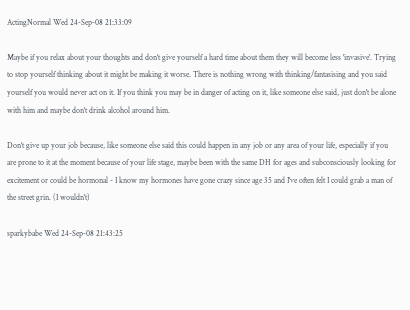ActingNormal Wed 24-Sep-08 21:33:09

Maybe if you relax about your thoughts and don't give yourself a hard time about them they will become less 'invasive'. Trying to stop yourself thinking about it might be making it worse. There is nothing wrong with thinking/fantasising and you said yourself you would never act on it. If you think you may be in danger of acting on it, like someone else said, just don't be alone with him and maybe don't drink alcohol around him.

Don't give up your job because, like someone else said this could happen in any job or any area of your life, especially if you are prone to it at the moment because of your life stage, maybe been with the same DH for ages and subconsciously looking for excitement or could be hormonal - I know my hormones have gone crazy since age 35 and I've often felt I could grab a man of the street grin. (I wouldn't)

sparkybabe Wed 24-Sep-08 21:43:25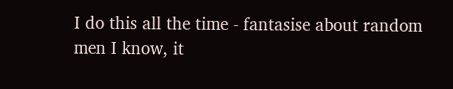I do this all the time - fantasise about random men I know, it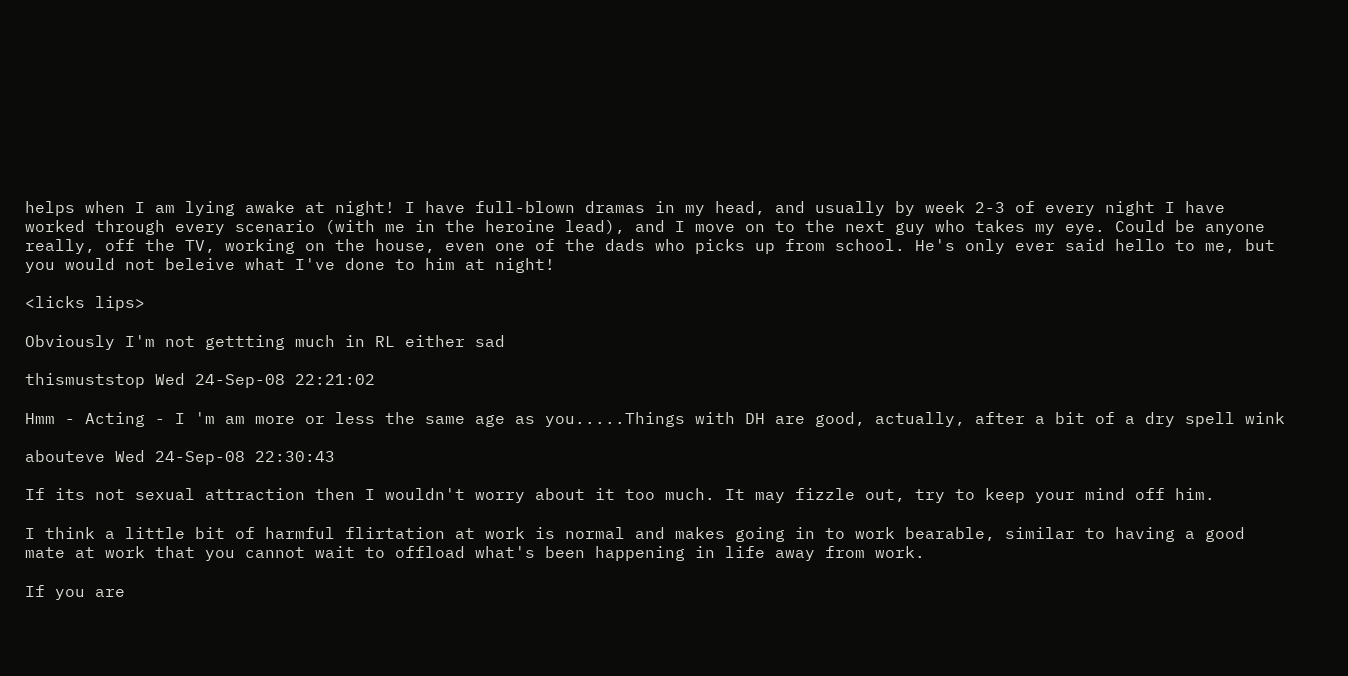helps when I am lying awake at night! I have full-blown dramas in my head, and usually by week 2-3 of every night I have worked through every scenario (with me in the heroine lead), and I move on to the next guy who takes my eye. Could be anyone really, off the TV, working on the house, even one of the dads who picks up from school. He's only ever said hello to me, but you would not beleive what I've done to him at night!

<licks lips>

Obviously I'm not gettting much in RL either sad

thismuststop Wed 24-Sep-08 22:21:02

Hmm - Acting - I 'm am more or less the same age as you.....Things with DH are good, actually, after a bit of a dry spell wink

abouteve Wed 24-Sep-08 22:30:43

If its not sexual attraction then I wouldn't worry about it too much. It may fizzle out, try to keep your mind off him.

I think a little bit of harmful flirtation at work is normal and makes going in to work bearable, similar to having a good mate at work that you cannot wait to offload what's been happening in life away from work.

If you are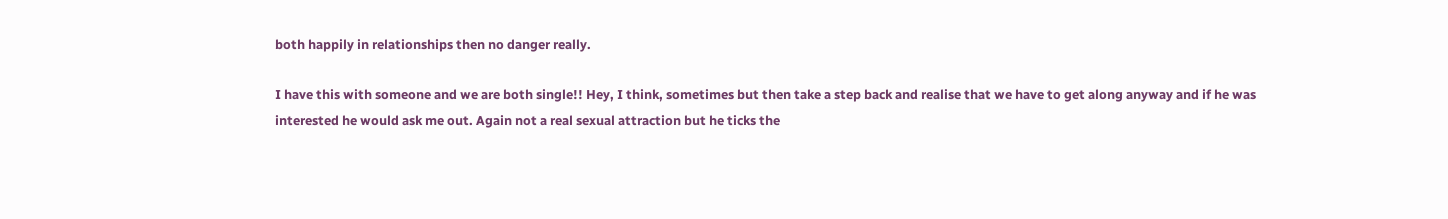both happily in relationships then no danger really.

I have this with someone and we are both single!! Hey, I think, sometimes but then take a step back and realise that we have to get along anyway and if he was interested he would ask me out. Again not a real sexual attraction but he ticks the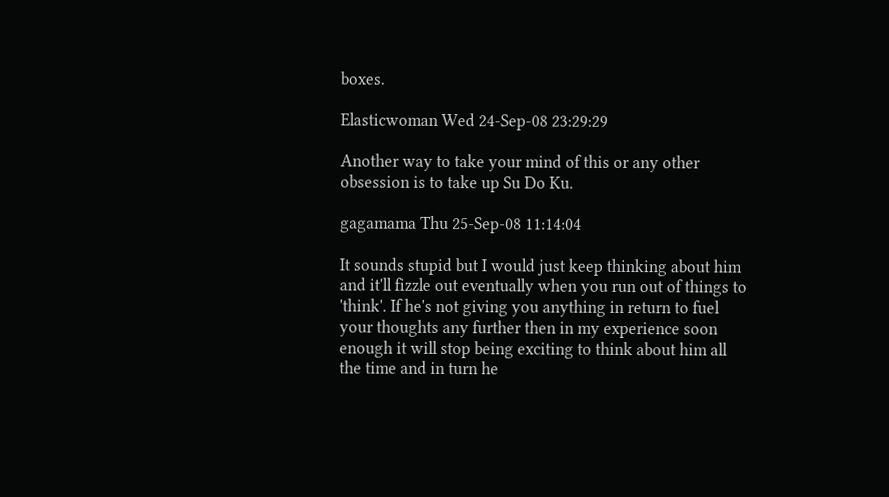boxes.

Elasticwoman Wed 24-Sep-08 23:29:29

Another way to take your mind of this or any other obsession is to take up Su Do Ku.

gagamama Thu 25-Sep-08 11:14:04

It sounds stupid but I would just keep thinking about him and it'll fizzle out eventually when you run out of things to 'think'. If he's not giving you anything in return to fuel your thoughts any further then in my experience soon enough it will stop being exciting to think about him all the time and in turn he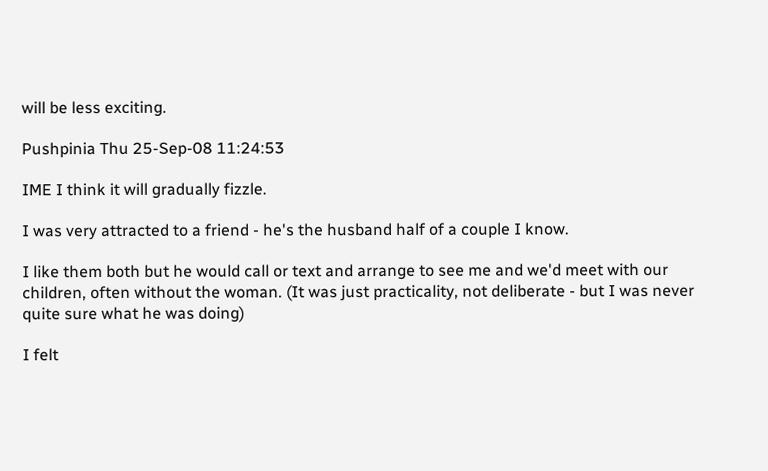will be less exciting.

Pushpinia Thu 25-Sep-08 11:24:53

IME I think it will gradually fizzle.

I was very attracted to a friend - he's the husband half of a couple I know.

I like them both but he would call or text and arrange to see me and we'd meet with our children, often without the woman. (It was just practicality, not deliberate - but I was never quite sure what he was doing)

I felt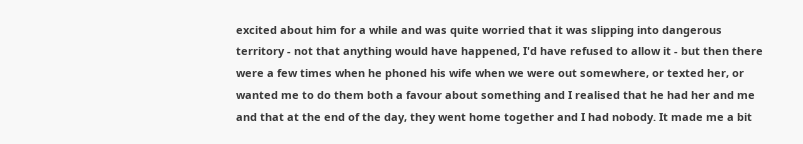excited about him for a while and was quite worried that it was slipping into dangerous territory - not that anything would have happened, I'd have refused to allow it - but then there were a few times when he phoned his wife when we were out somewhere, or texted her, or wanted me to do them both a favour about something and I realised that he had her and me and that at the end of the day, they went home together and I had nobody. It made me a bit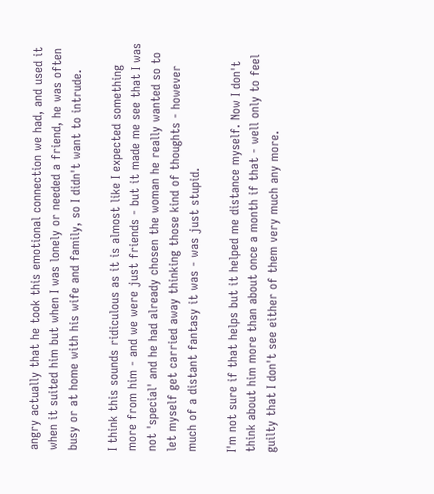angry actually that he took this emotional connection we had, and used it when it suited him but when I was lonely or needed a friend, he was often busy or at home with his wife and family, so I didn't want to intrude.

I think this sounds ridiculous as it is almost like I expected something more from him - and we were just friends - but it made me see that I was not 'special' and he had already chosen the woman he really wanted so to let myself get carried away thinking those kind of thoughts - however much of a distant fantasy it was - was just stupid.

I'm not sure if that helps but it helped me distance myself. Now I don't think about him more than about once a month if that - well only to feel guilty that I don't see either of them very much any more.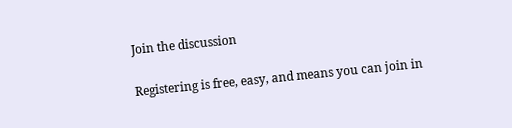Join the discussion

Registering is free, easy, and means you can join in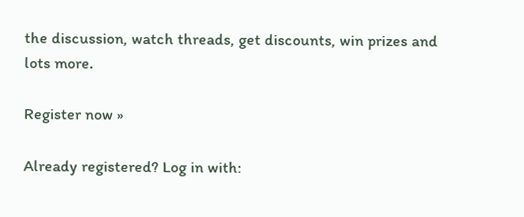the discussion, watch threads, get discounts, win prizes and lots more.

Register now »

Already registered? Log in with: